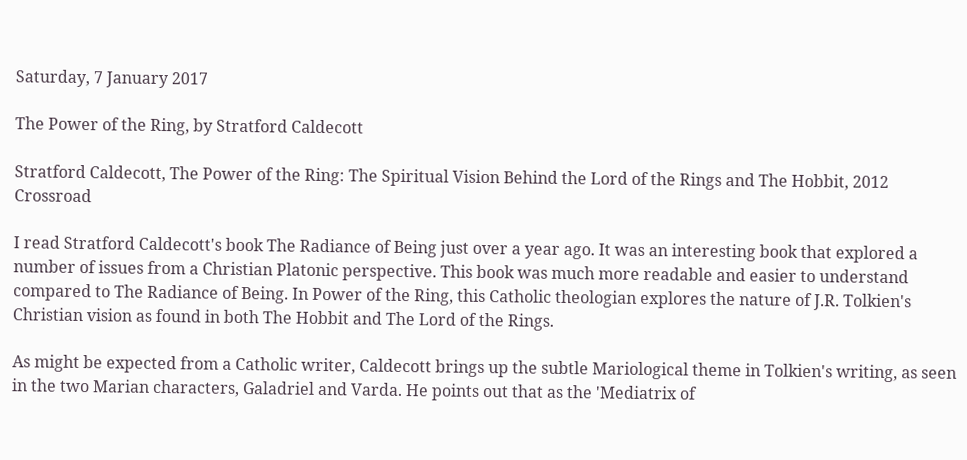Saturday, 7 January 2017

The Power of the Ring, by Stratford Caldecott

Stratford Caldecott, The Power of the Ring: The Spiritual Vision Behind the Lord of the Rings and The Hobbit, 2012 Crossroad

I read Stratford Caldecott's book The Radiance of Being just over a year ago. It was an interesting book that explored a number of issues from a Christian Platonic perspective. This book was much more readable and easier to understand compared to The Radiance of Being. In Power of the Ring, this Catholic theologian explores the nature of J.R. Tolkien's Christian vision as found in both The Hobbit and The Lord of the Rings.

As might be expected from a Catholic writer, Caldecott brings up the subtle Mariological theme in Tolkien's writing, as seen in the two Marian characters, Galadriel and Varda. He points out that as the 'Mediatrix of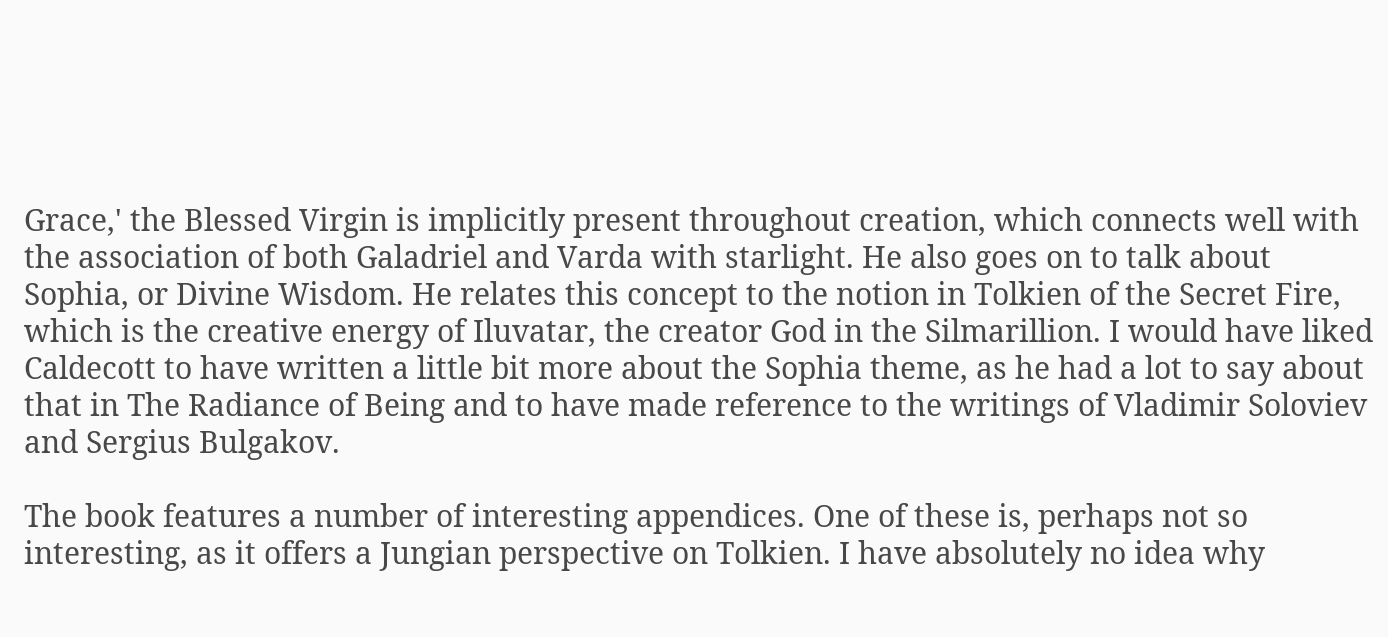Grace,' the Blessed Virgin is implicitly present throughout creation, which connects well with the association of both Galadriel and Varda with starlight. He also goes on to talk about Sophia, or Divine Wisdom. He relates this concept to the notion in Tolkien of the Secret Fire, which is the creative energy of Iluvatar, the creator God in the Silmarillion. I would have liked Caldecott to have written a little bit more about the Sophia theme, as he had a lot to say about that in The Radiance of Being and to have made reference to the writings of Vladimir Soloviev and Sergius Bulgakov.

The book features a number of interesting appendices. One of these is, perhaps not so interesting, as it offers a Jungian perspective on Tolkien. I have absolutely no idea why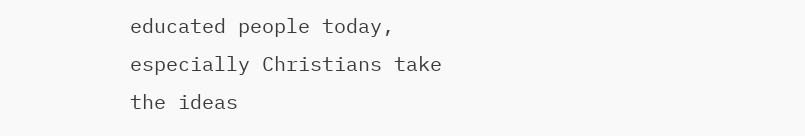educated people today, especially Christians take the ideas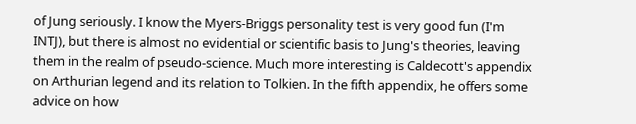of Jung seriously. I know the Myers-Briggs personality test is very good fun (I'm INTJ), but there is almost no evidential or scientific basis to Jung's theories, leaving them in the realm of pseudo-science. Much more interesting is Caldecott's appendix on Arthurian legend and its relation to Tolkien. In the fifth appendix, he offers some advice on how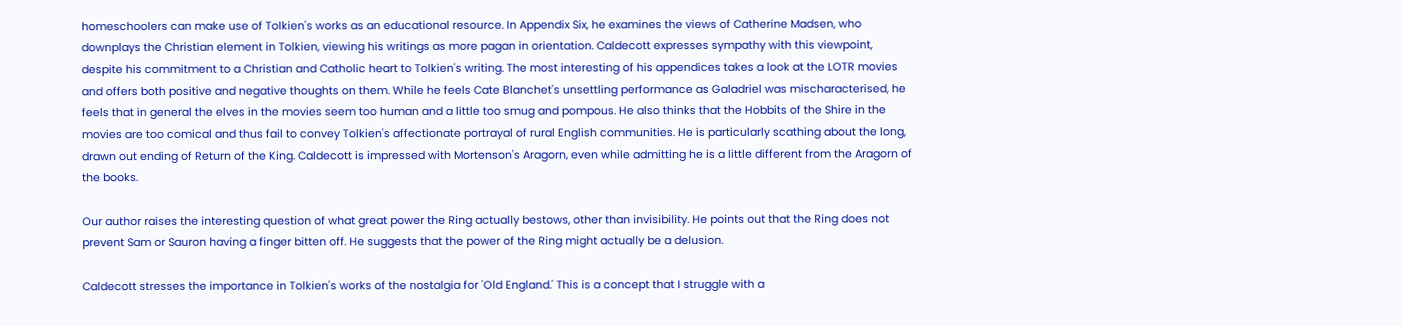homeschoolers can make use of Tolkien's works as an educational resource. In Appendix Six, he examines the views of Catherine Madsen, who downplays the Christian element in Tolkien, viewing his writings as more pagan in orientation. Caldecott expresses sympathy with this viewpoint, despite his commitment to a Christian and Catholic heart to Tolkien's writing. The most interesting of his appendices takes a look at the LOTR movies and offers both positive and negative thoughts on them. While he feels Cate Blanchet's unsettling performance as Galadriel was mischaracterised, he feels that in general the elves in the movies seem too human and a little too smug and pompous. He also thinks that the Hobbits of the Shire in the movies are too comical and thus fail to convey Tolkien's affectionate portrayal of rural English communities. He is particularly scathing about the long, drawn out ending of Return of the King. Caldecott is impressed with Mortenson's Aragorn, even while admitting he is a little different from the Aragorn of the books.

Our author raises the interesting question of what great power the Ring actually bestows, other than invisibility. He points out that the Ring does not prevent Sam or Sauron having a finger bitten off. He suggests that the power of the Ring might actually be a delusion.

Caldecott stresses the importance in Tolkien's works of the nostalgia for 'Old England.' This is a concept that I struggle with a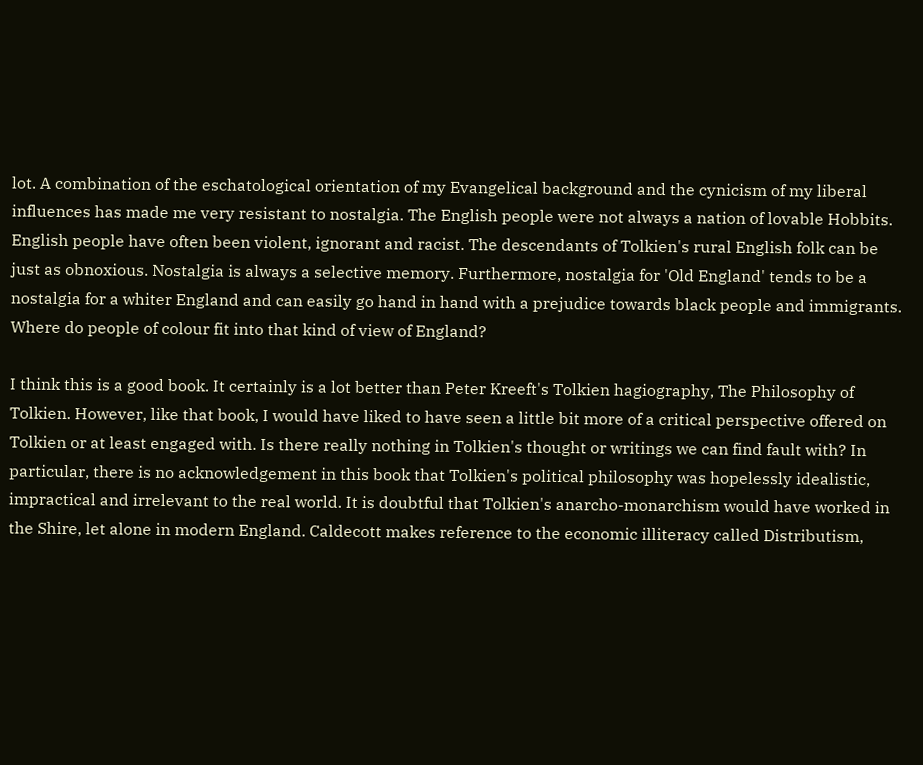lot. A combination of the eschatological orientation of my Evangelical background and the cynicism of my liberal influences has made me very resistant to nostalgia. The English people were not always a nation of lovable Hobbits. English people have often been violent, ignorant and racist. The descendants of Tolkien's rural English folk can be just as obnoxious. Nostalgia is always a selective memory. Furthermore, nostalgia for 'Old England' tends to be a nostalgia for a whiter England and can easily go hand in hand with a prejudice towards black people and immigrants. Where do people of colour fit into that kind of view of England?

I think this is a good book. It certainly is a lot better than Peter Kreeft's Tolkien hagiography, The Philosophy of Tolkien. However, like that book, I would have liked to have seen a little bit more of a critical perspective offered on Tolkien or at least engaged with. Is there really nothing in Tolkien's thought or writings we can find fault with? In particular, there is no acknowledgement in this book that Tolkien's political philosophy was hopelessly idealistic, impractical and irrelevant to the real world. It is doubtful that Tolkien's anarcho-monarchism would have worked in the Shire, let alone in modern England. Caldecott makes reference to the economic illiteracy called Distributism,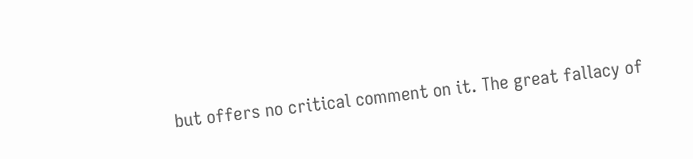but offers no critical comment on it. The great fallacy of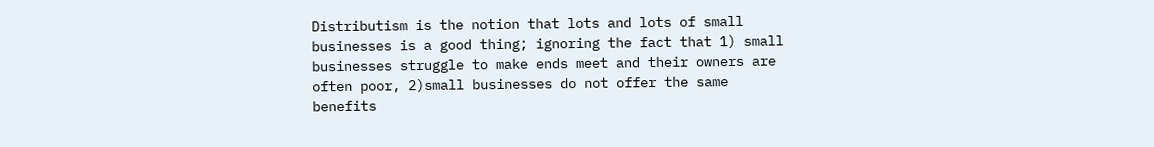Distributism is the notion that lots and lots of small businesses is a good thing; ignoring the fact that 1) small businesses struggle to make ends meet and their owners are often poor, 2)small businesses do not offer the same benefits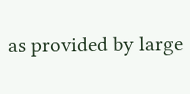as provided by large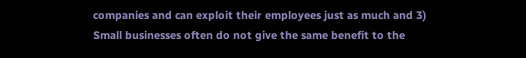companies and can exploit their employees just as much and 3) Small businesses often do not give the same benefit to the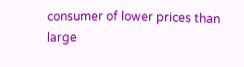consumer of lower prices than large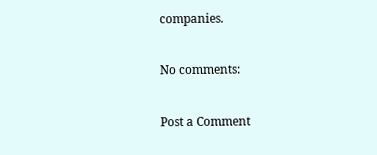companies.

No comments:

Post a Comment